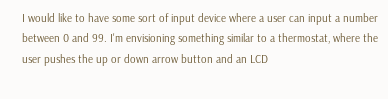I would like to have some sort of input device where a user can input a number between 0 and 99. I'm envisioning something similar to a thermostat, where the user pushes the up or down arrow button and an LCD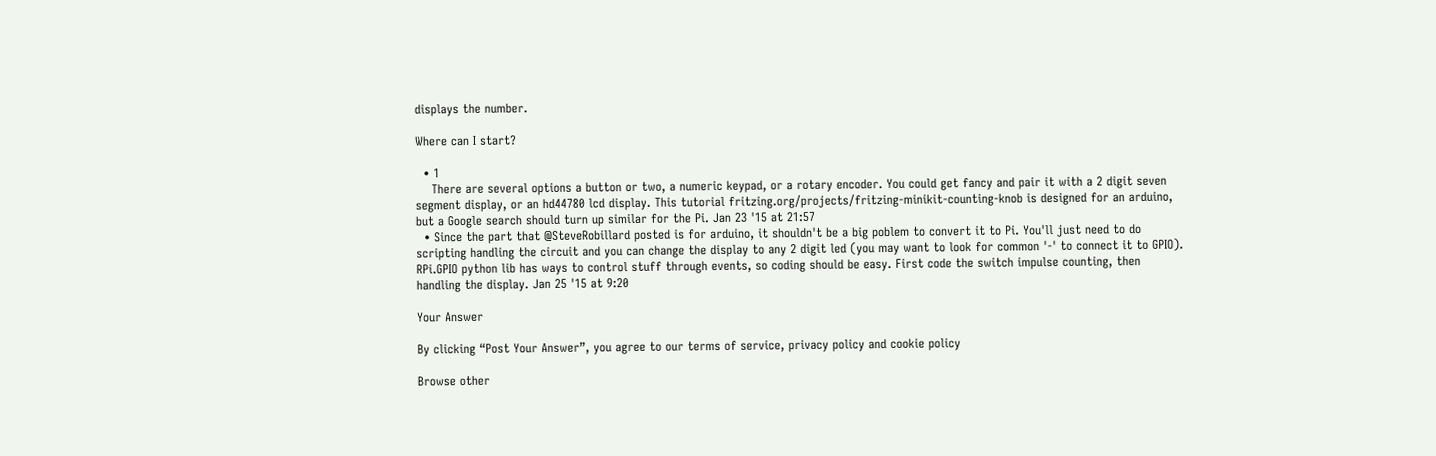displays the number.

Where can I start?

  • 1
    There are several options a button or two, a numeric keypad, or a rotary encoder. You could get fancy and pair it with a 2 digit seven segment display, or an hd44780 lcd display. This tutorial fritzing.org/projects/fritzing-minikit-counting-knob is designed for an arduino, but a Google search should turn up similar for the Pi. Jan 23 '15 at 21:57
  • Since the part that @SteveRobillard posted is for arduino, it shouldn't be a big poblem to convert it to Pi. You'll just need to do scripting handling the circuit and you can change the display to any 2 digit led (you may want to look for common '-' to connect it to GPIO). RPi.GPIO python lib has ways to control stuff through events, so coding should be easy. First code the switch impulse counting, then handling the display. Jan 25 '15 at 9:20

Your Answer

By clicking “Post Your Answer”, you agree to our terms of service, privacy policy and cookie policy

Browse other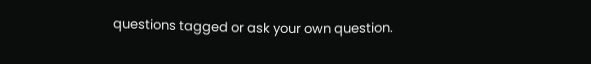questions tagged or ask your own question.